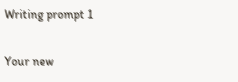Writing prompt 1

Your new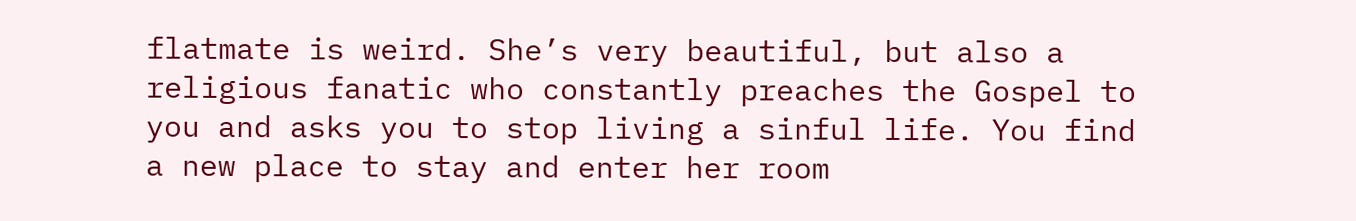flatmate is weird. She’s very beautiful, but also a religious fanatic who constantly preaches the Gospel to you and asks you to stop living a sinful life. You find a new place to stay and enter her room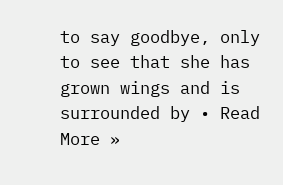to say goodbye, only to see that she has grown wings and is surrounded by • Read More »